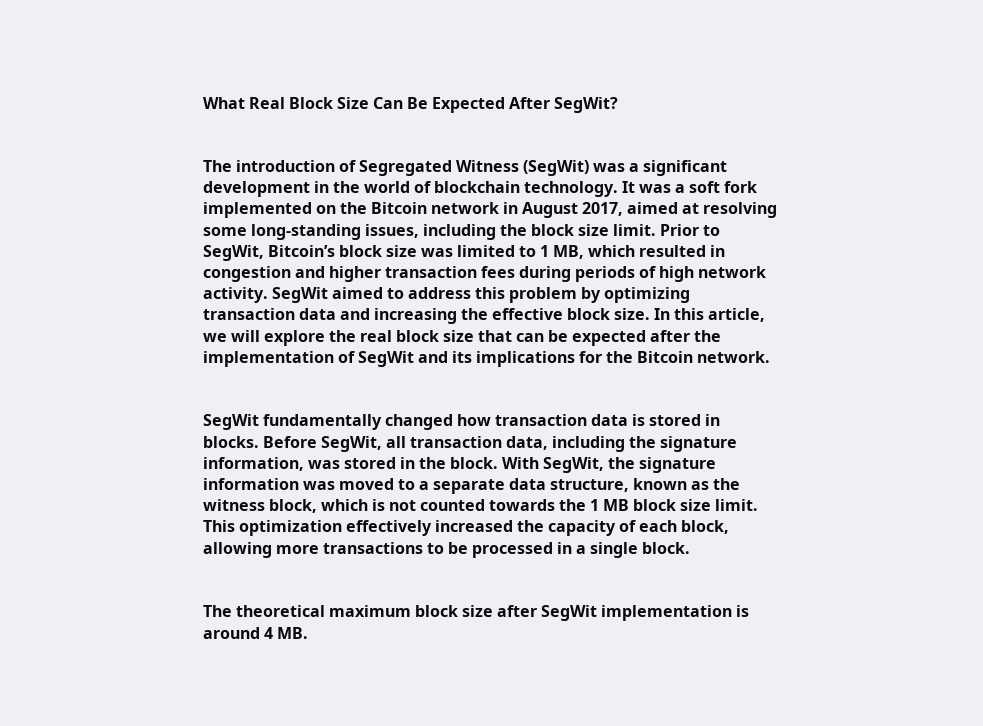What Real Block Size Can Be Expected After SegWit?


The introduction of Segregated Witness (SegWit) was a significant development in the world of blockchain technology. It was a soft fork implemented on the Bitcoin network in August 2017, aimed at resolving some long-standing issues, including the block size limit. Prior to SegWit, Bitcoin’s block size was limited to 1 MB, which resulted in congestion and higher transaction fees during periods of high network activity. SegWit aimed to address this problem by optimizing transaction data and increasing the effective block size. In this article, we will explore the real block size that can be expected after the implementation of SegWit and its implications for the Bitcoin network.


SegWit fundamentally changed how transaction data is stored in blocks. Before SegWit, all transaction data, including the signature information, was stored in the block. With SegWit, the signature information was moved to a separate data structure, known as the witness block, which is not counted towards the 1 MB block size limit. This optimization effectively increased the capacity of each block, allowing more transactions to be processed in a single block.


The theoretical maximum block size after SegWit implementation is around 4 MB.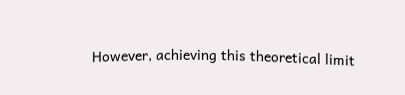However, achieving this theoretical limit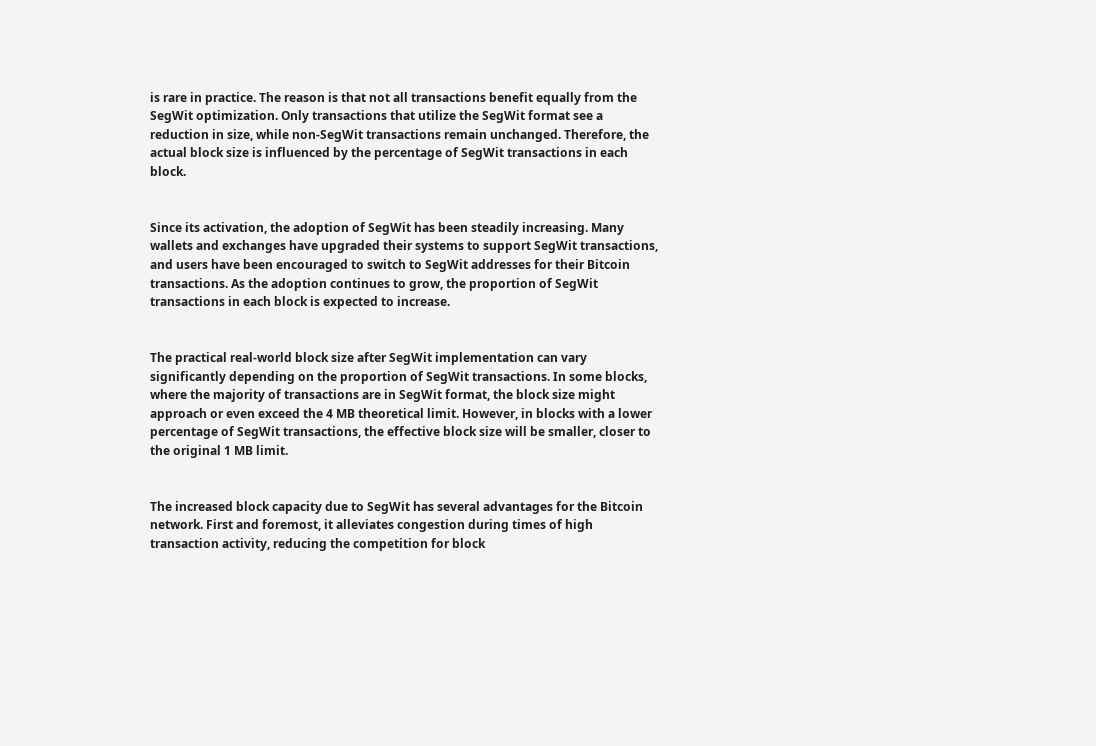is rare in practice. The reason is that not all transactions benefit equally from the SegWit optimization. Only transactions that utilize the SegWit format see a reduction in size, while non-SegWit transactions remain unchanged. Therefore, the actual block size is influenced by the percentage of SegWit transactions in each block.


Since its activation, the adoption of SegWit has been steadily increasing. Many wallets and exchanges have upgraded their systems to support SegWit transactions, and users have been encouraged to switch to SegWit addresses for their Bitcoin transactions. As the adoption continues to grow, the proportion of SegWit transactions in each block is expected to increase.


The practical real-world block size after SegWit implementation can vary significantly depending on the proportion of SegWit transactions. In some blocks, where the majority of transactions are in SegWit format, the block size might approach or even exceed the 4 MB theoretical limit. However, in blocks with a lower percentage of SegWit transactions, the effective block size will be smaller, closer to the original 1 MB limit.


The increased block capacity due to SegWit has several advantages for the Bitcoin network. First and foremost, it alleviates congestion during times of high transaction activity, reducing the competition for block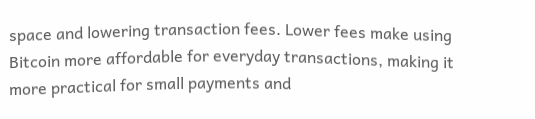space and lowering transaction fees. Lower fees make using Bitcoin more affordable for everyday transactions, making it more practical for small payments and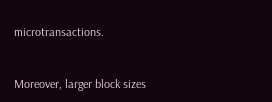microtransactions.


Moreover, larger block sizes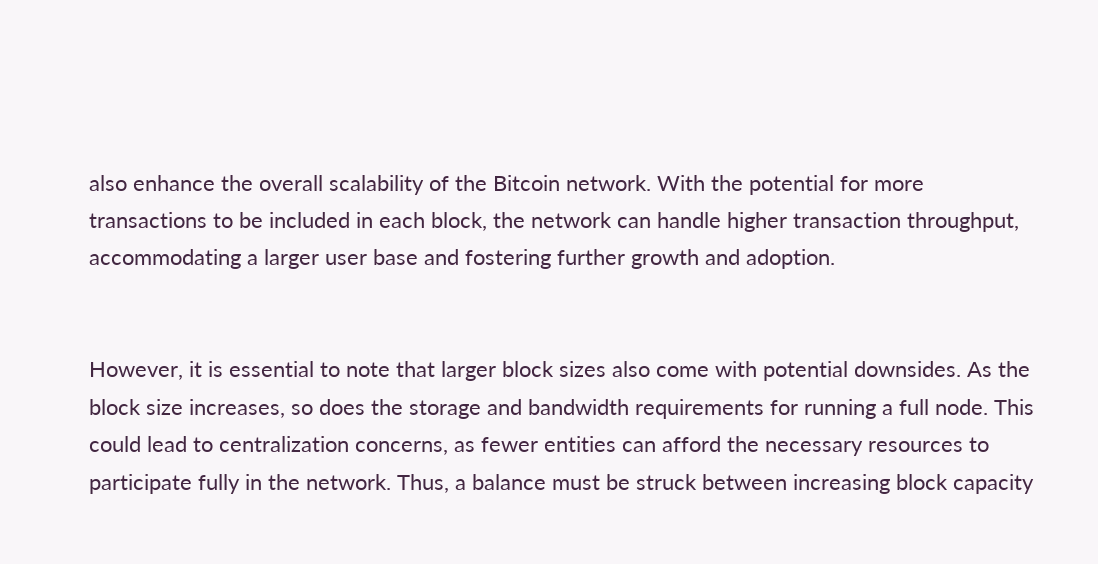also enhance the overall scalability of the Bitcoin network. With the potential for more transactions to be included in each block, the network can handle higher transaction throughput, accommodating a larger user base and fostering further growth and adoption.


However, it is essential to note that larger block sizes also come with potential downsides. As the block size increases, so does the storage and bandwidth requirements for running a full node. This could lead to centralization concerns, as fewer entities can afford the necessary resources to participate fully in the network. Thus, a balance must be struck between increasing block capacity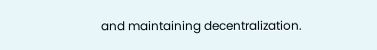and maintaining decentralization.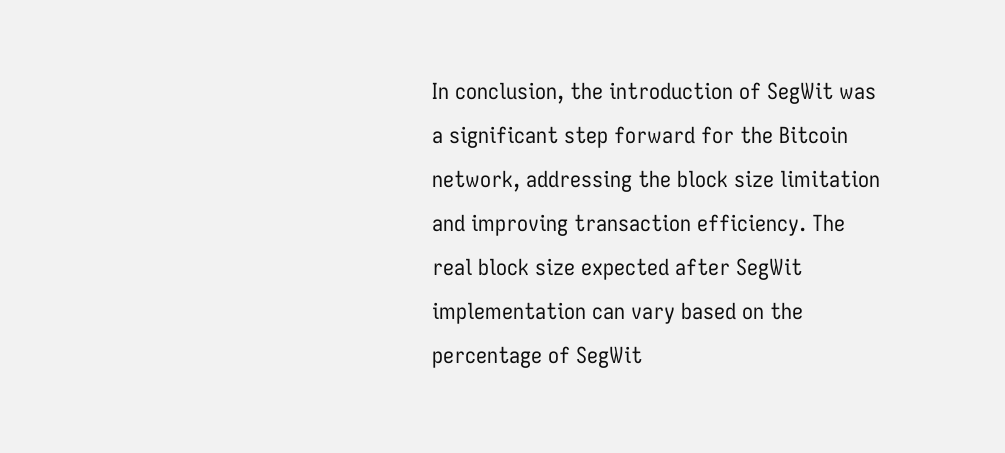In conclusion, the introduction of SegWit was a significant step forward for the Bitcoin network, addressing the block size limitation and improving transaction efficiency. The real block size expected after SegWit implementation can vary based on the percentage of SegWit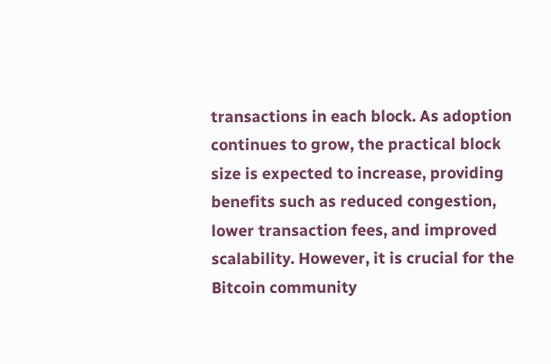transactions in each block. As adoption continues to grow, the practical block size is expected to increase, providing benefits such as reduced congestion, lower transaction fees, and improved scalability. However, it is crucial for the Bitcoin community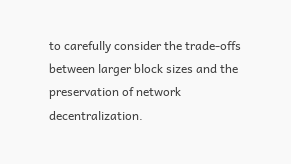to carefully consider the trade-offs between larger block sizes and the preservation of network decentralization.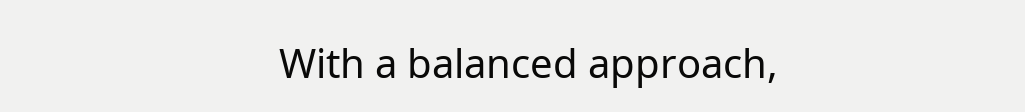With a balanced approach,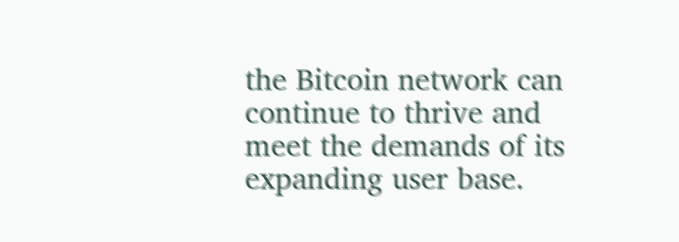the Bitcoin network can continue to thrive and meet the demands of its expanding user base.